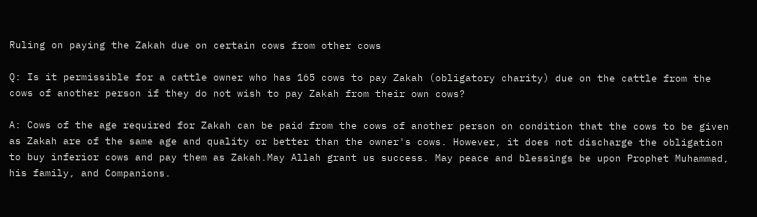Ruling on paying the Zakah due on certain cows from other cows

Q: Is it permissible for a cattle owner who has 165 cows to pay Zakah (obligatory charity) due on the cattle from the cows of another person if they do not wish to pay Zakah from their own cows?

A: Cows of the age required for Zakah can be paid from the cows of another person on condition that the cows to be given as Zakah are of the same age and quality or better than the owner's cows. However, it does not discharge the obligation to buy inferior cows and pay them as Zakah.May Allah grant us success. May peace and blessings be upon Prophet Muhammad, his family, and Companions.